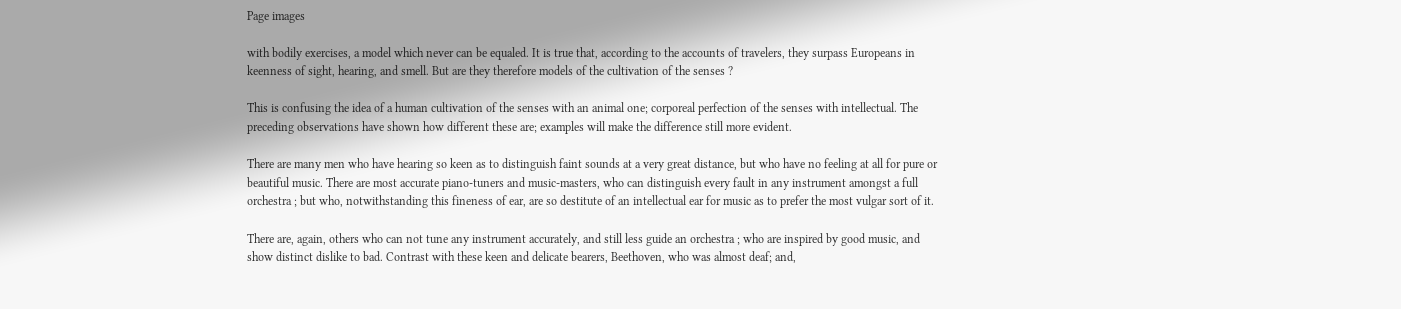Page images

with bodily exercises, a model which never can be equaled. It is true that, according to the accounts of travelers, they surpass Europeans in keenness of sight, hearing, and smell. But are they therefore models of the cultivation of the senses ?

This is confusing the idea of a human cultivation of the senses with an animal one; corporeal perfection of the senses with intellectual. The preceding observations have shown how different these are; examples will make the difference still more evident.

There are many men who have hearing so keen as to distinguish faint sounds at a very great distance, but who have no feeling at all for pure or beautiful music. There are most accurate piano-tuners and music-masters, who can distinguish every fault in any instrument amongst a full orchestra ; but who, notwithstanding this fineness of ear, are so destitute of an intellectual ear for music as to prefer the most vulgar sort of it.

There are, again, others who can not tune any instrument accurately, and still less guide an orchestra ; who are inspired by good music, and show distinct dislike to bad. Contrast with these keen and delicate bearers, Beethoven, who was almost deaf; and,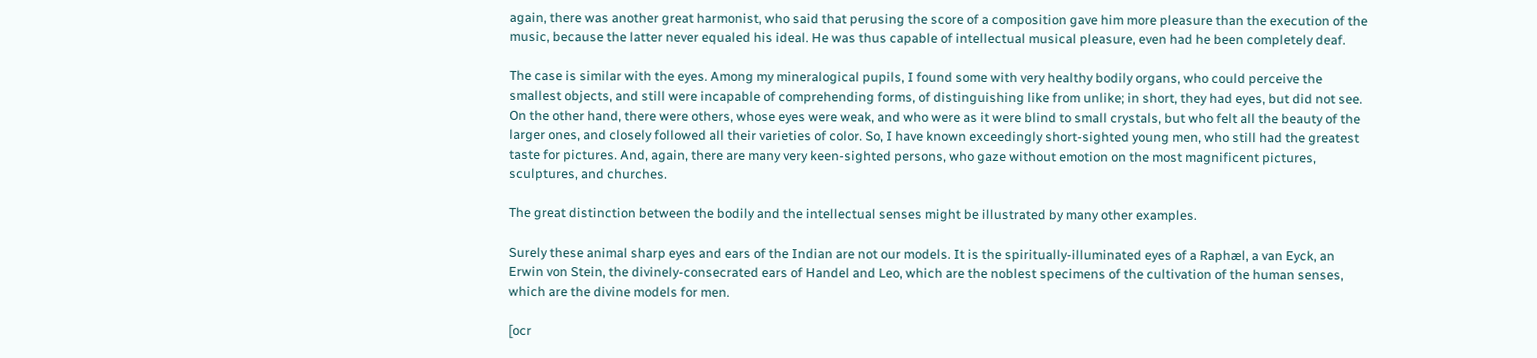again, there was another great harmonist, who said that perusing the score of a composition gave him more pleasure than the execution of the music, because the latter never equaled his ideal. He was thus capable of intellectual musical pleasure, even had he been completely deaf.

The case is similar with the eyes. Among my mineralogical pupils, I found some with very healthy bodily organs, who could perceive the smallest objects, and still were incapable of comprehending forms, of distinguishing like from unlike; in short, they had eyes, but did not see. On the other hand, there were others, whose eyes were weak, and who were as it were blind to small crystals, but who felt all the beauty of the larger ones, and closely followed all their varieties of color. So, I have known exceedingly short-sighted young men, who still had the greatest taste for pictures. And, again, there are many very keen-sighted persons, who gaze without emotion on the most magnificent pictures, sculptures, and churches.

The great distinction between the bodily and the intellectual senses might be illustrated by many other examples.

Surely these animal sharp eyes and ears of the Indian are not our models. It is the spiritually-illuminated eyes of a Raphæl, a van Eyck, an Erwin von Stein, the divinely-consecrated ears of Handel and Leo, which are the noblest specimens of the cultivation of the human senses, which are the divine models for men.

[ocr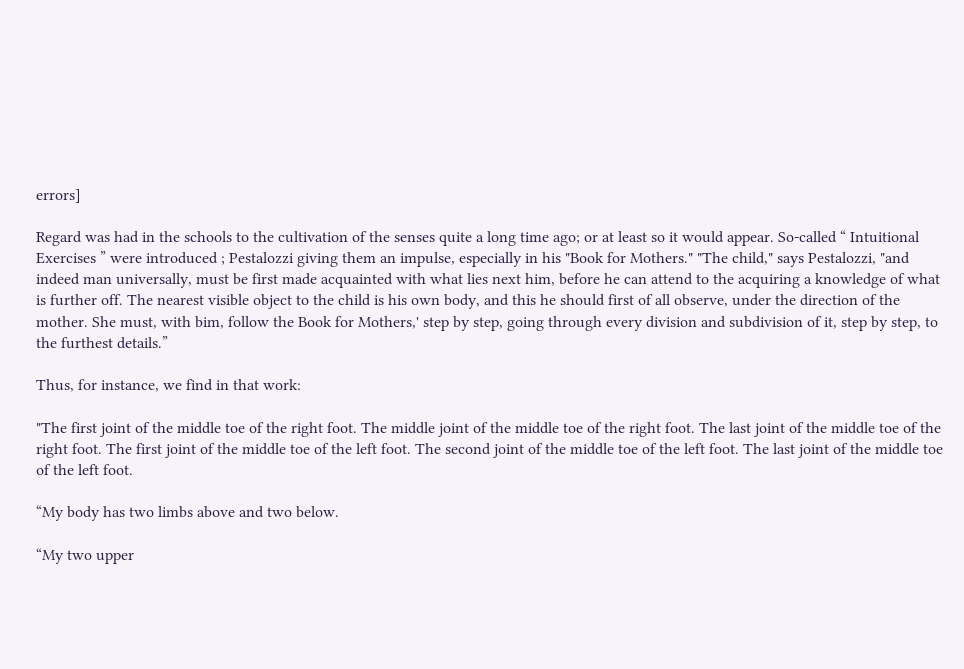errors]

Regard was had in the schools to the cultivation of the senses quite a long time ago; or at least so it would appear. So-called “ Intuitional Exercises ” were introduced ; Pestalozzi giving them an impulse, especially in his "Book for Mothers." "The child," says Pestalozzi, "and indeed man universally, must be first made acquainted with what lies next him, before he can attend to the acquiring a knowledge of what is further off. The nearest visible object to the child is his own body, and this he should first of all observe, under the direction of the mother. She must, with bim, follow the Book for Mothers,' step by step, going through every division and subdivision of it, step by step, to the furthest details.”

Thus, for instance, we find in that work:

"The first joint of the middle toe of the right foot. The middle joint of the middle toe of the right foot. The last joint of the middle toe of the right foot. The first joint of the middle toe of the left foot. The second joint of the middle toe of the left foot. The last joint of the middle toe of the left foot.

“My body has two limbs above and two below.

“My two upper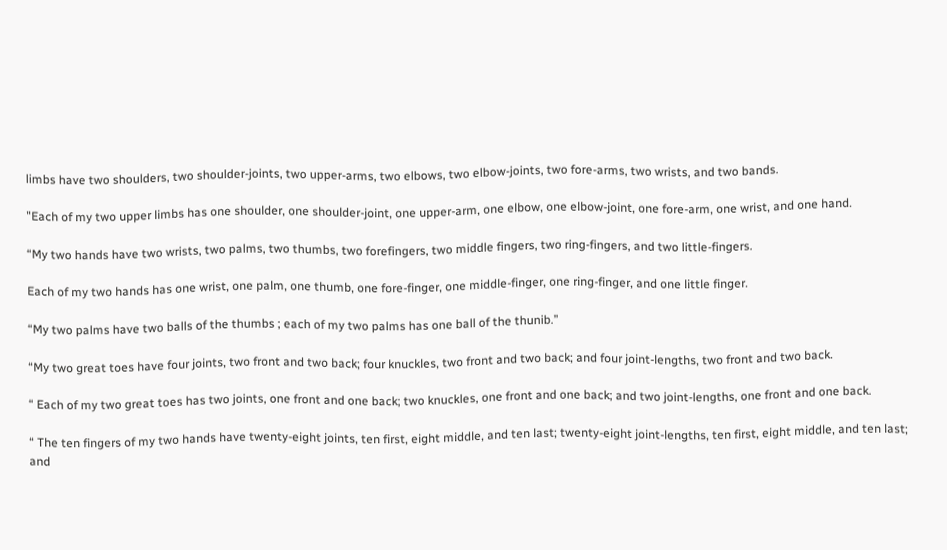limbs have two shoulders, two shoulder-joints, two upper-arms, two elbows, two elbow-joints, two fore-arms, two wrists, and two bands.

"Each of my two upper limbs has one shoulder, one shoulder-joint, one upper-arm, one elbow, one elbow-joint, one fore-arm, one wrist, and one hand.

“My two hands have two wrists, two palms, two thumbs, two forefingers, two middle fingers, two ring-fingers, and two little-fingers.

Each of my two hands has one wrist, one palm, one thumb, one fore-finger, one middle-finger, one ring-finger, and one little finger.

“My two palms have two balls of the thumbs ; each of my two palms has one ball of the thunib.”

“My two great toes have four joints, two front and two back; four knuckles, two front and two back; and four joint-lengths, two front and two back.

“ Each of my two great toes has two joints, one front and one back; two knuckles, one front and one back; and two joint-lengths, one front and one back.

“ The ten fingers of my two hands have twenty-eight joints, ten first, eight middle, and ten last; twenty-eight joint-lengths, ten first, eight middle, and ten last; and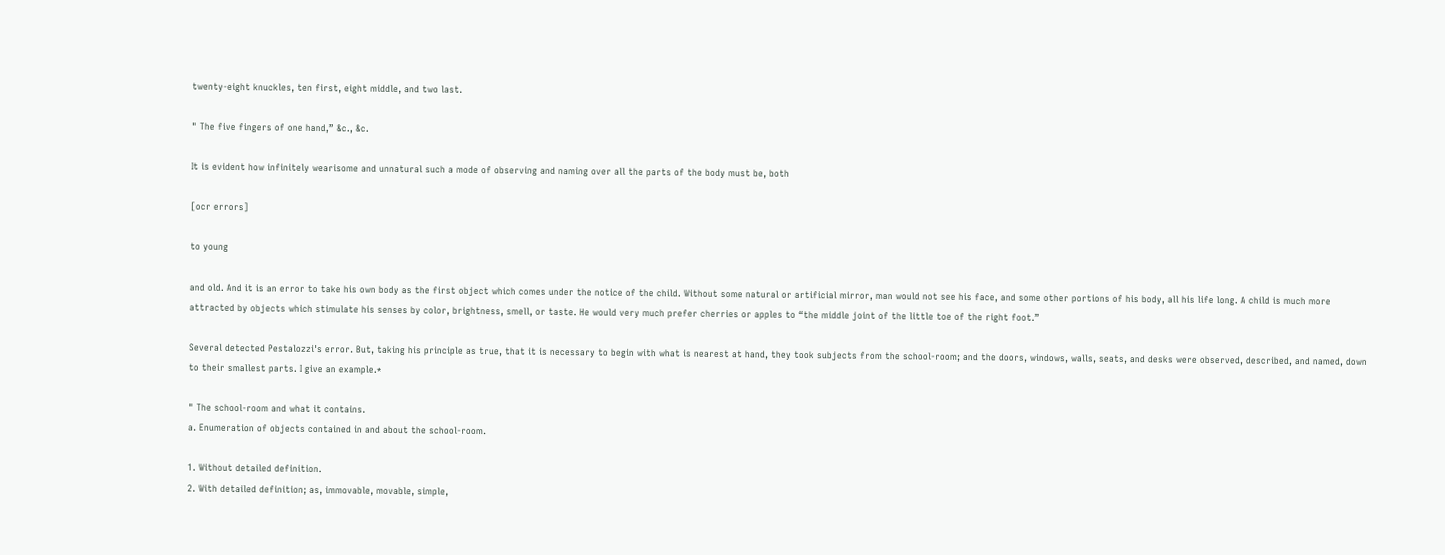twenty-eight knuckles, ten first, eight middle, and two last.

" The five fingers of one hand,” &c., &c.

It is evident how infinitely wearisome and unnatural such a mode of observing and naming over all the parts of the body must be, both

[ocr errors]

to young

and old. And it is an error to take his own body as the first object which comes under the notice of the child. Without some natural or artificial mirror, man would not see his face, and some other portions of his body, all his life long. A child is much more attracted by objects which stimulate his senses by color, brightness, smell, or taste. He would very much prefer cherries or apples to “the middle joint of the little toe of the right foot.”

Several detected Pestalozzi's error. But, taking his principle as true, that it is necessary to begin with what is nearest at hand, they took subjects from the school-room; and the doors, windows, walls, seats, and desks were observed, described, and named, down to their smallest parts. I give an example.*

" The school-room and what it contains.
a. Enumeration of objects contained in and about the school-room.

1. Without detailed definition.
2. With detailed definition; as, immovable, movable, simple,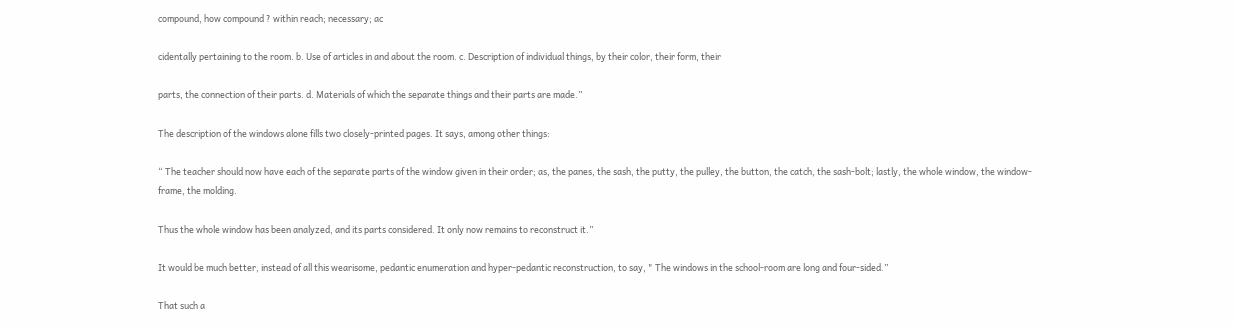compound, how compound ? within reach; necessary; ac

cidentally pertaining to the room. b. Use of articles in and about the room. c. Description of individual things, by their color, their form, their

parts, the connection of their parts. d. Materials of which the separate things and their parts are made.”

The description of the windows alone fills two closely-printed pages. It says, among other things:

“ The teacher should now have each of the separate parts of the window given in their order; as, the panes, the sash, the putty, the pulley, the button, the catch, the sash-bolt; lastly, the whole window, the window-frame, the molding.

Thus the whole window has been analyzed, and its parts considered. It only now remains to reconstruct it.”

It would be much better, instead of all this wearisome, pedantic enumeration and hyper-pedantic reconstruction, to say, " The windows in the school-room are long and four-sided.”

That such a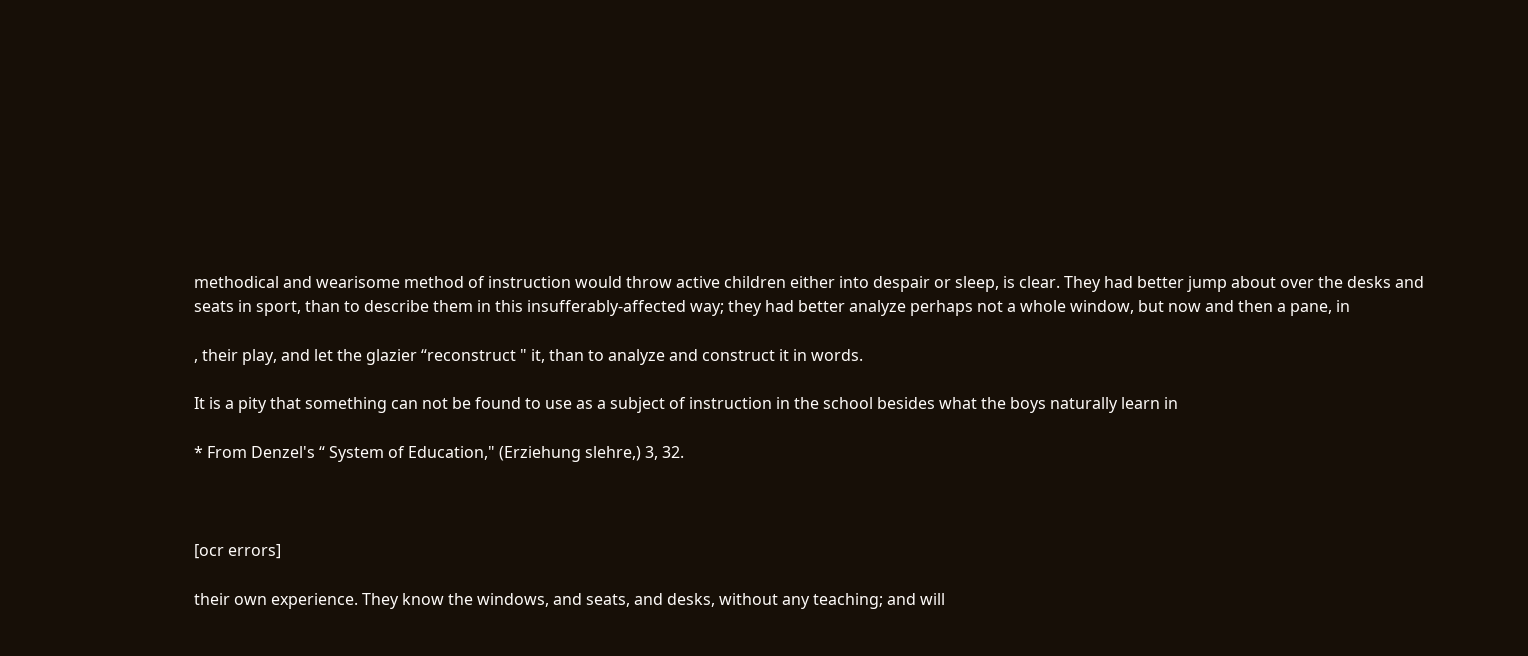methodical and wearisome method of instruction would throw active children either into despair or sleep, is clear. They had better jump about over the desks and seats in sport, than to describe them in this insufferably-affected way; they had better analyze perhaps not a whole window, but now and then a pane, in

, their play, and let the glazier “reconstruct " it, than to analyze and construct it in words.

It is a pity that something can not be found to use as a subject of instruction in the school besides what the boys naturally learn in

* From Denzel's “ System of Education," (Erziehung slehre,) 3, 32.



[ocr errors]

their own experience. They know the windows, and seats, and desks, without any teaching; and will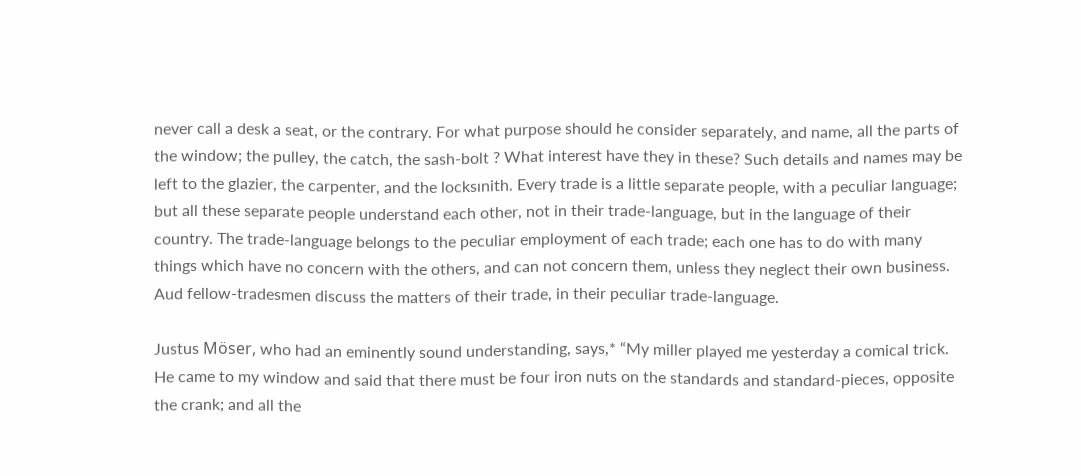never call a desk a seat, or the contrary. For what purpose should he consider separately, and name, all the parts of the window; the pulley, the catch, the sash-bolt ? What interest have they in these? Such details and names may be left to the glazier, the carpenter, and the locksınith. Every trade is a little separate people, with a peculiar language; but all these separate people understand each other, not in their trade-language, but in the language of their country. The trade-language belongs to the peculiar employment of each trade; each one has to do with many things which have no concern with the others, and can not concern them, unless they neglect their own business. Aud fellow-tradesmen discuss the matters of their trade, in their peculiar trade-language.

Justus Möser, who had an eminently sound understanding, says,* “My miller played me yesterday a comical trick. He came to my window and said that there must be four iron nuts on the standards and standard-pieces, opposite the crank; and all the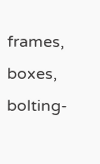frames, boxes, bolting-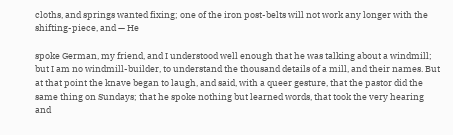cloths, and springs wanted fixing; one of the iron post-belts will not work any longer with the shifting-piece, and — He

spoke German, my friend, and I understood well enough that he was talking about a windmill; but I am no windmill-builder, to understand the thousand details of a mill, and their names. But at that point the knave began to laugh, and said, with a queer gesture, that the pastor did the same thing on Sundays; that he spoke nothing but learned words, that took the very hearing and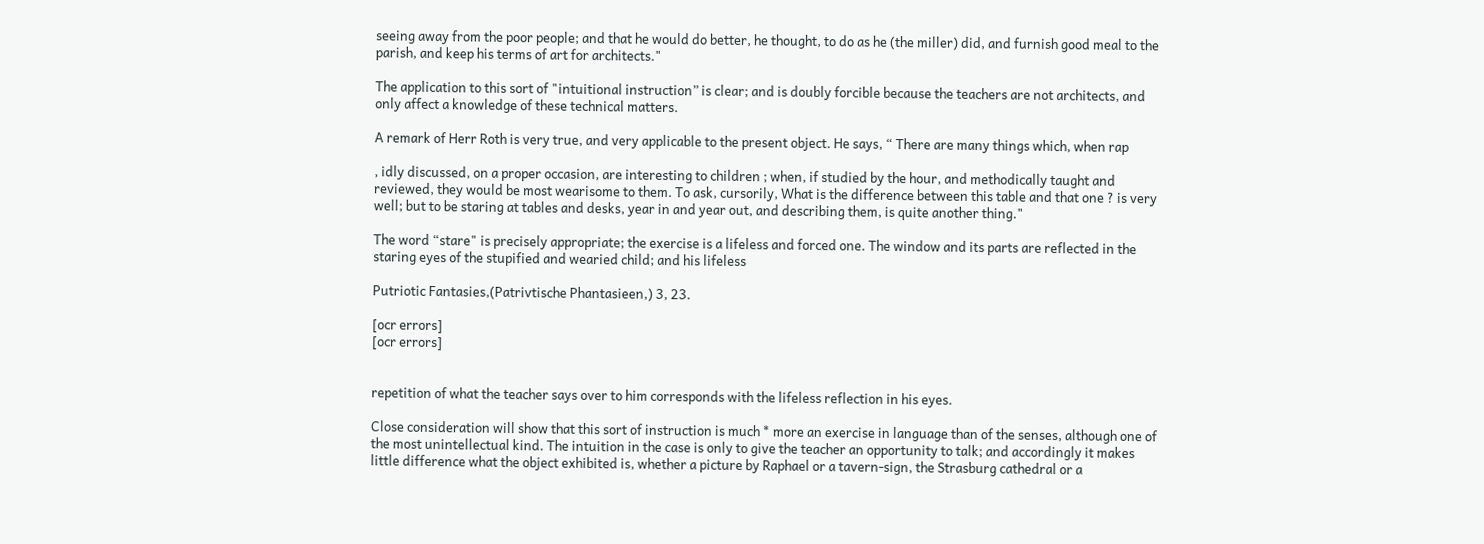seeing away from the poor people; and that he would do better, he thought, to do as he (the miller) did, and furnish good meal to the parish, and keep his terms of art for architects."

The application to this sort of "intuitional instruction” is clear; and is doubly forcible because the teachers are not architects, and only affect a knowledge of these technical matters.

A remark of Herr Roth is very true, and very applicable to the present object. He says, “ There are many things which, when rap

, idly discussed, on a proper occasion, are interesting to children ; when, if studied by the hour, and methodically taught and reviewed, they would be most wearisome to them. To ask, cursorily, What is the difference between this table and that one ? is very well; but to be staring at tables and desks, year in and year out, and describing them, is quite another thing."

The word “stare" is precisely appropriate; the exercise is a lifeless and forced one. The window and its parts are reflected in the staring eyes of the stupified and wearied child; and his lifeless

Putriotic Fantasies,(Patrivtische Phantasieen,) 3, 23.

[ocr errors]
[ocr errors]


repetition of what the teacher says over to him corresponds with the lifeless reflection in his eyes.

Close consideration will show that this sort of instruction is much * more an exercise in language than of the senses, although one of the most unintellectual kind. The intuition in the case is only to give the teacher an opportunity to talk; and accordingly it makes little difference what the object exhibited is, whether a picture by Raphael or a tavern-sign, the Strasburg cathedral or a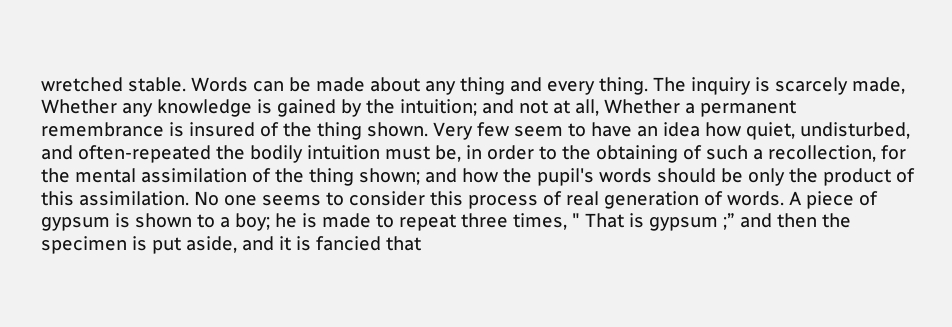wretched stable. Words can be made about any thing and every thing. The inquiry is scarcely made, Whether any knowledge is gained by the intuition; and not at all, Whether a permanent remembrance is insured of the thing shown. Very few seem to have an idea how quiet, undisturbed, and often-repeated the bodily intuition must be, in order to the obtaining of such a recollection, for the mental assimilation of the thing shown; and how the pupil's words should be only the product of this assimilation. No one seems to consider this process of real generation of words. A piece of gypsum is shown to a boy; he is made to repeat three times, " That is gypsum ;” and then the specimen is put aside, and it is fancied that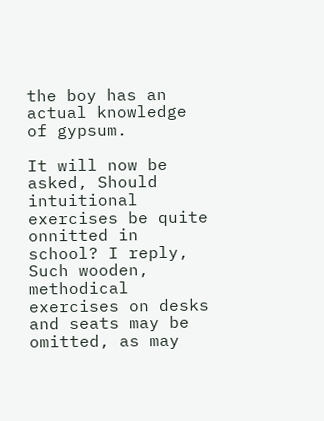the boy has an actual knowledge of gypsum.

It will now be asked, Should intuitional exercises be quite onnitted in school? I reply, Such wooden, methodical exercises on desks and seats may be omitted, as may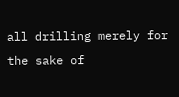all drilling merely for the sake of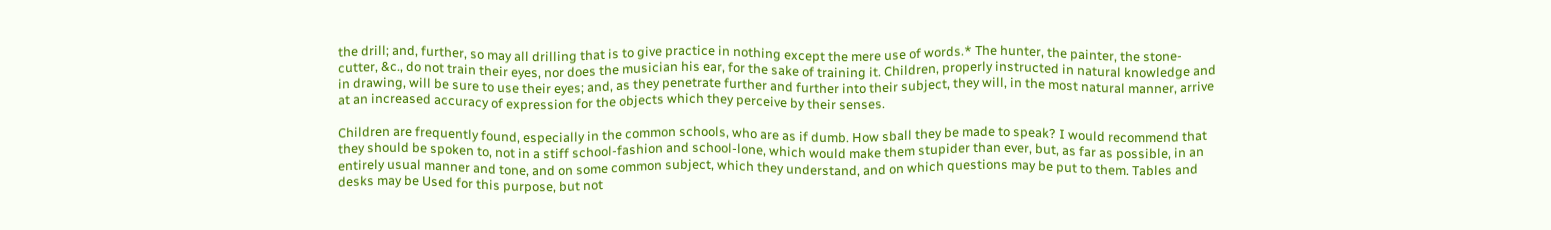the drill; and, further, so may all drilling that is to give practice in nothing except the mere use of words.* The hunter, the painter, the stone-cutter, &c., do not train their eyes, nor does the musician his ear, for the sake of training it. Children, properly instructed in natural knowledge and in drawing, will be sure to use their eyes; and, as they penetrate further and further into their subject, they will, in the most natural manner, arrive at an increased accuracy of expression for the objects which they perceive by their senses.

Children are frequently found, especially in the common schools, who are as if dumb. How sball they be made to speak? I would recommend that they should be spoken to, not in a stiff school-fashion and school-lone, which would make them stupider than ever, but, as far as possible, in an entirely usual manner and tone, and on some common subject, which they understand, and on which questions may be put to them. Tables and desks may be Used for this purpose, but not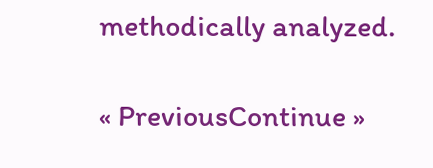methodically analyzed.

« PreviousContinue »